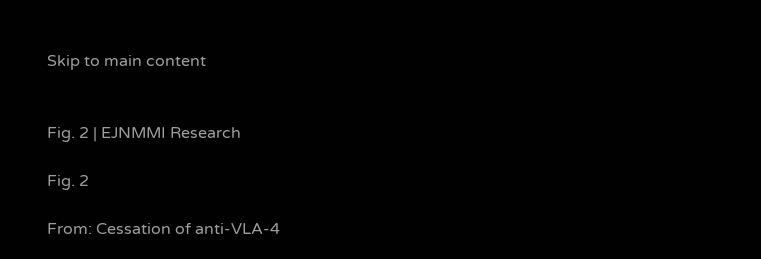Skip to main content


Fig. 2 | EJNMMI Research

Fig. 2

From: Cessation of anti-VLA-4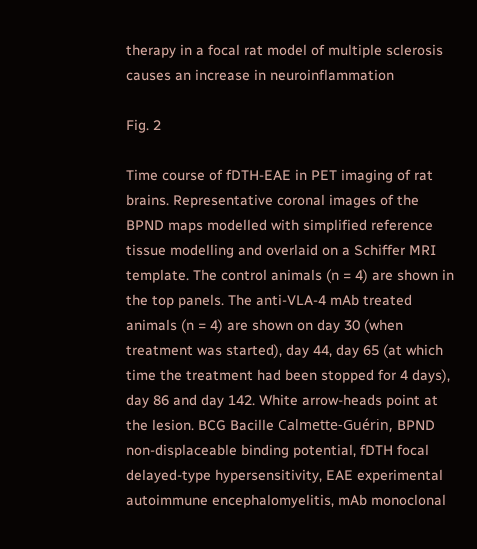therapy in a focal rat model of multiple sclerosis causes an increase in neuroinflammation

Fig. 2

Time course of fDTH-EAE in PET imaging of rat brains. Representative coronal images of the BPND maps modelled with simplified reference tissue modelling and overlaid on a Schiffer MRI template. The control animals (n = 4) are shown in the top panels. The anti-VLA-4 mAb treated animals (n = 4) are shown on day 30 (when treatment was started), day 44, day 65 (at which time the treatment had been stopped for 4 days), day 86 and day 142. White arrow-heads point at the lesion. BCG Bacille Calmette-Guérin, BPND non-displaceable binding potential, fDTH focal delayed-type hypersensitivity, EAE experimental autoimmune encephalomyelitis, mAb monoclonal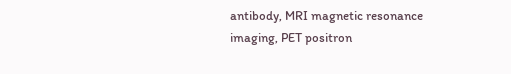antibody, MRI magnetic resonance imaging, PET positron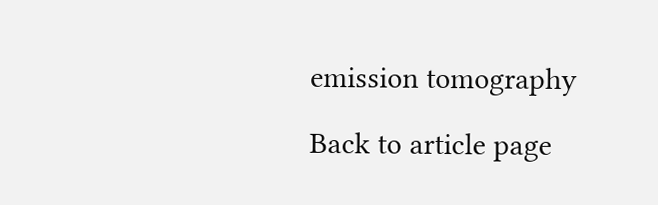emission tomography

Back to article page